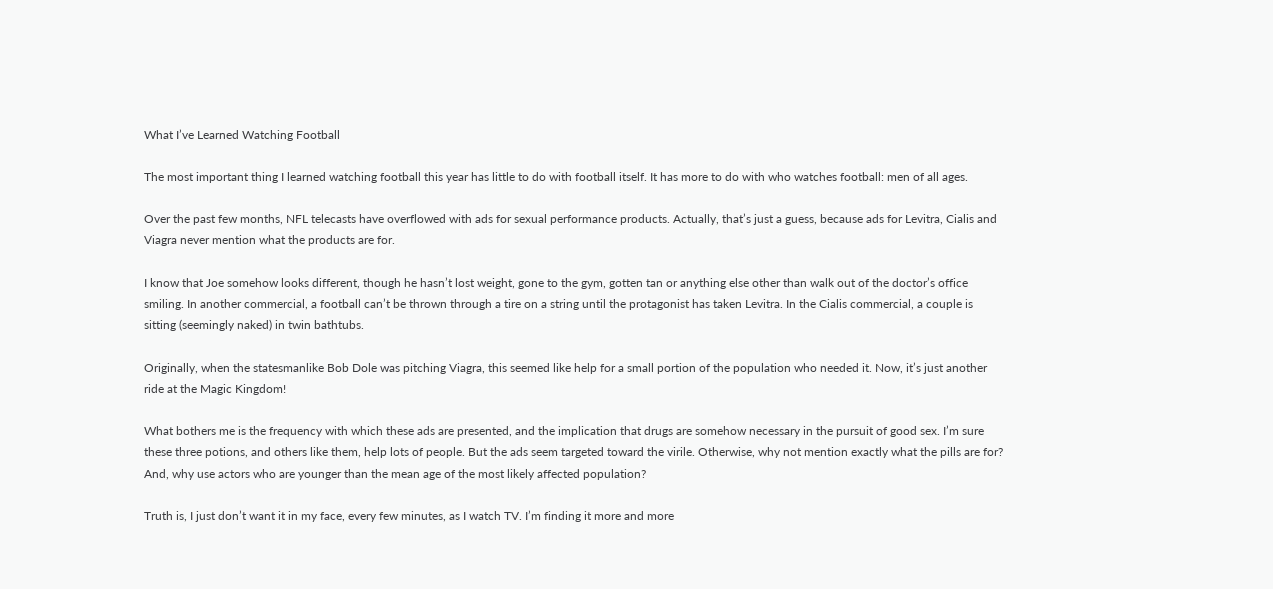What I’ve Learned Watching Football

The most important thing I learned watching football this year has little to do with football itself. It has more to do with who watches football: men of all ages.

Over the past few months, NFL telecasts have overflowed with ads for sexual performance products. Actually, that’s just a guess, because ads for Levitra, Cialis and Viagra never mention what the products are for.

I know that Joe somehow looks different, though he hasn’t lost weight, gone to the gym, gotten tan or anything else other than walk out of the doctor’s office smiling. In another commercial, a football can’t be thrown through a tire on a string until the protagonist has taken Levitra. In the Cialis commercial, a couple is sitting (seemingly naked) in twin bathtubs.

Originally, when the statesmanlike Bob Dole was pitching Viagra, this seemed like help for a small portion of the population who needed it. Now, it’s just another ride at the Magic Kingdom!

What bothers me is the frequency with which these ads are presented, and the implication that drugs are somehow necessary in the pursuit of good sex. I’m sure these three potions, and others like them, help lots of people. But the ads seem targeted toward the virile. Otherwise, why not mention exactly what the pills are for? And, why use actors who are younger than the mean age of the most likely affected population?

Truth is, I just don’t want it in my face, every few minutes, as I watch TV. I’m finding it more and more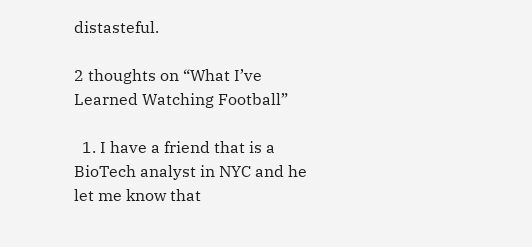distasteful.

2 thoughts on “What I’ve Learned Watching Football”

  1. I have a friend that is a BioTech analyst in NYC and he let me know that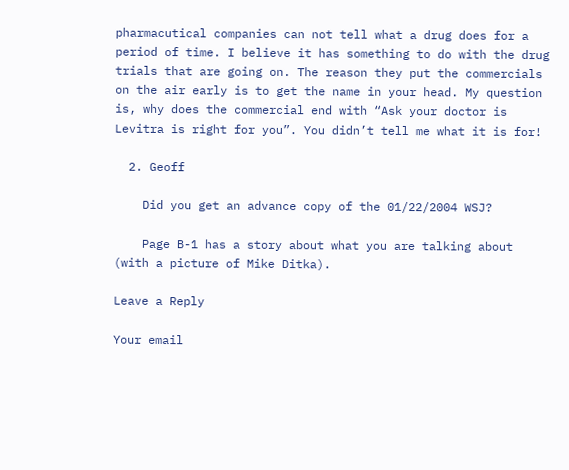pharmacutical companies can not tell what a drug does for a period of time. I believe it has something to do with the drug trials that are going on. The reason they put the commercials on the air early is to get the name in your head. My question is, why does the commercial end with “Ask your doctor is Levitra is right for you”. You didn’t tell me what it is for!

  2. Geoff

    Did you get an advance copy of the 01/22/2004 WSJ?

    Page B-1 has a story about what you are talking about (with a picture of Mike Ditka).

Leave a Reply

Your email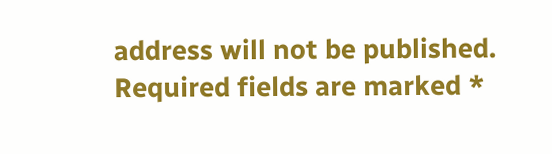address will not be published. Required fields are marked *